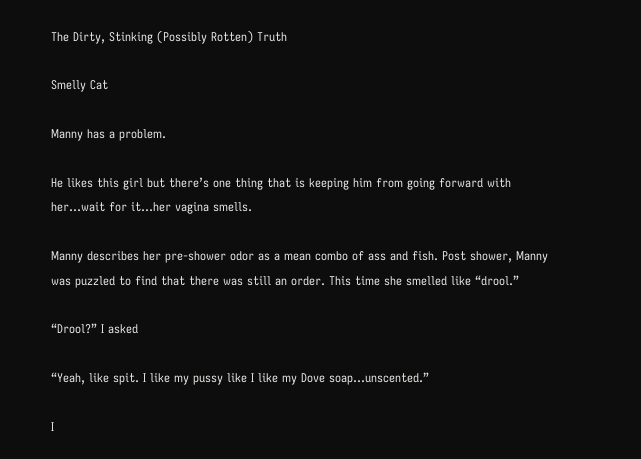The Dirty, Stinking (Possibly Rotten) Truth

Smelly Cat

Manny has a problem.

He likes this girl but there’s one thing that is keeping him from going forward with her…wait for it…her vagina smells.

Manny describes her pre-shower odor as a mean combo of ass and fish. Post shower, Manny was puzzled to find that there was still an order. This time she smelled like “drool.”

“Drool?” I asked

“Yeah, like spit. I like my pussy like I like my Dove soap…unscented.”

I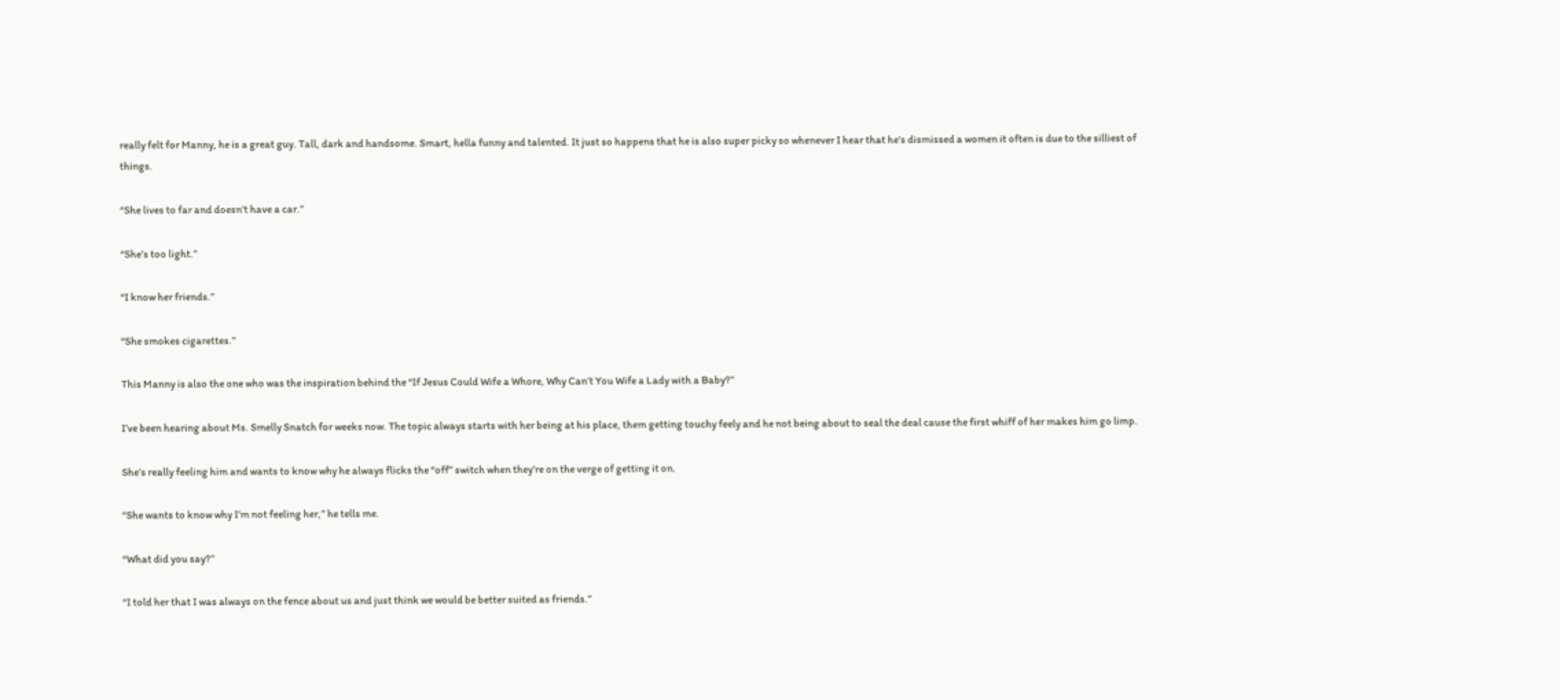really felt for Manny, he is a great guy. Tall, dark and handsome. Smart, hella funny and talented. It just so happens that he is also super picky so whenever I hear that he’s dismissed a women it often is due to the silliest of things.

“She lives to far and doesn’t have a car.”

“She’s too light.”

“I know her friends.”

“She smokes cigarettes.”

This Manny is also the one who was the inspiration behind the “If Jesus Could Wife a Whore, Why Can’t You Wife a Lady with a Baby?”

I’ve been hearing about Ms. Smelly Snatch for weeks now. The topic always starts with her being at his place, them getting touchy feely and he not being about to seal the deal cause the first whiff of her makes him go limp.

She’s really feeling him and wants to know why he always flicks the “off” switch when they’re on the verge of getting it on.

“She wants to know why I’m not feeling her,” he tells me.

“What did you say?”

“I told her that I was always on the fence about us and just think we would be better suited as friends.”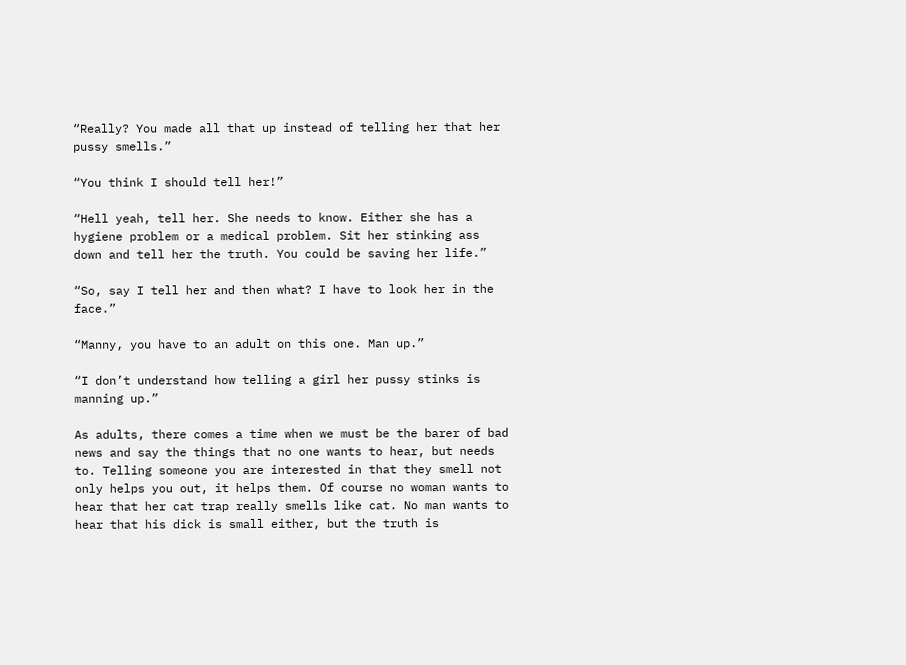“Really? You made all that up instead of telling her that her pussy smells.”

“You think I should tell her!”

“Hell yeah, tell her. She needs to know. Either she has a hygiene problem or a medical problem. Sit her stinking ass down and tell her the truth. You could be saving her life.”

“So, say I tell her and then what? I have to look her in the face.”

“Manny, you have to an adult on this one. Man up.”

“I don’t understand how telling a girl her pussy stinks is manning up.”

As adults, there comes a time when we must be the barer of bad news and say the things that no one wants to hear, but needs to. Telling someone you are interested in that they smell not only helps you out, it helps them. Of course no woman wants to hear that her cat trap really smells like cat. No man wants to hear that his dick is small either, but the truth is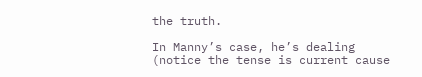the truth.

In Manny’s case, he’s dealing (notice the tense is current cause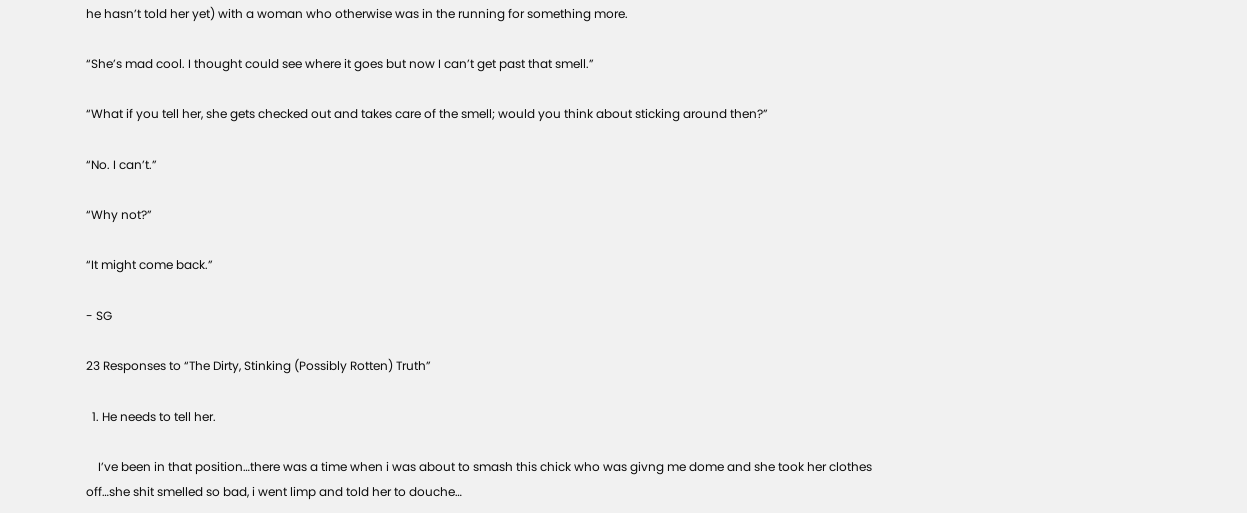he hasn’t told her yet) with a woman who otherwise was in the running for something more.

“She’s mad cool. I thought could see where it goes but now I can’t get past that smell.”

“What if you tell her, she gets checked out and takes care of the smell; would you think about sticking around then?”

“No. I can’t.”

“Why not?”

“It might come back.”

- SG

23 Responses to “The Dirty, Stinking (Possibly Rotten) Truth”

  1. He needs to tell her.

    I’ve been in that position…there was a time when i was about to smash this chick who was givng me dome and she took her clothes off…she shit smelled so bad, i went limp and told her to douche…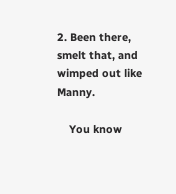2. Been there, smelt that, and wimped out like Manny.

    You know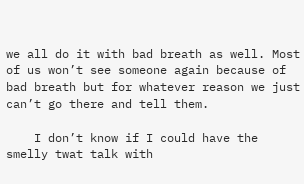we all do it with bad breath as well. Most of us won’t see someone again because of bad breath but for whatever reason we just can’t go there and tell them.

    I don’t know if I could have the smelly twat talk with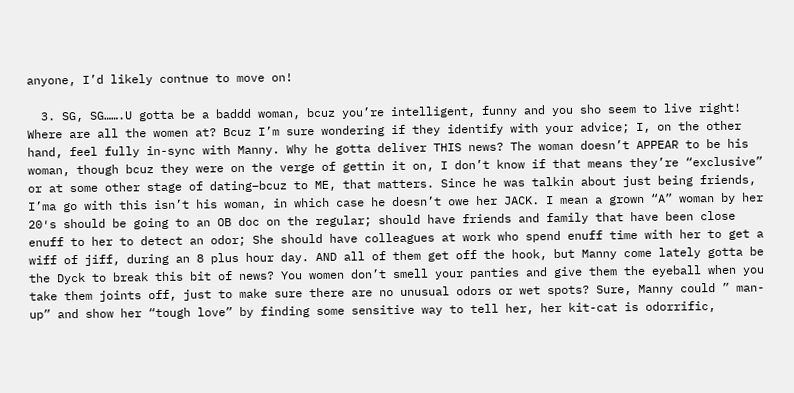anyone, I’d likely contnue to move on!

  3. SG, SG…….U gotta be a baddd woman, bcuz you’re intelligent, funny and you sho seem to live right! Where are all the women at? Bcuz I’m sure wondering if they identify with your advice; I, on the other hand, feel fully in-sync with Manny. Why he gotta deliver THIS news? The woman doesn’t APPEAR to be his woman, though bcuz they were on the verge of gettin it on, I don’t know if that means they’re “exclusive” or at some other stage of dating–bcuz to ME, that matters. Since he was talkin about just being friends, I’ma go with this isn’t his woman, in which case he doesn’t owe her JACK. I mean a grown “A” woman by her 20′s should be going to an OB doc on the regular; should have friends and family that have been close enuff to her to detect an odor; She should have colleagues at work who spend enuff time with her to get a wiff of jiff, during an 8 plus hour day. AND all of them get off the hook, but Manny come lately gotta be the Dyck to break this bit of news? You women don’t smell your panties and give them the eyeball when you take them joints off, just to make sure there are no unusual odors or wet spots? Sure, Manny could ” man-up” and show her “tough love” by finding some sensitive way to tell her, her kit-cat is odorrific,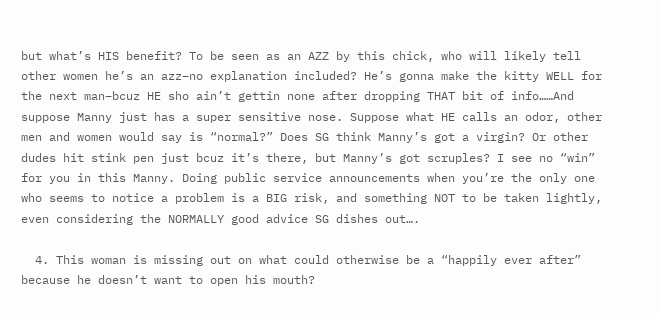but what’s HIS benefit? To be seen as an AZZ by this chick, who will likely tell other women he’s an azz–no explanation included? He’s gonna make the kitty WELL for the next man–bcuz HE sho ain’t gettin none after dropping THAT bit of info……And suppose Manny just has a super sensitive nose. Suppose what HE calls an odor, other men and women would say is “normal?” Does SG think Manny’s got a virgin? Or other dudes hit stink pen just bcuz it’s there, but Manny’s got scruples? I see no “win” for you in this Manny. Doing public service announcements when you’re the only one who seems to notice a problem is a BIG risk, and something NOT to be taken lightly, even considering the NORMALLY good advice SG dishes out….

  4. This woman is missing out on what could otherwise be a “happily ever after” because he doesn’t want to open his mouth?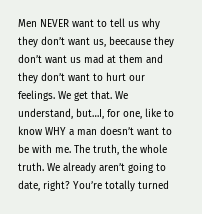Men NEVER want to tell us why they don’t want us, beecause they don’t want us mad at them and they don’t want to hurt our feelings. We get that. We understand, but…I, for one, like to know WHY a man doesn’t want to be with me. The truth, the whole truth. We already aren’t going to date, right? You’re totally turned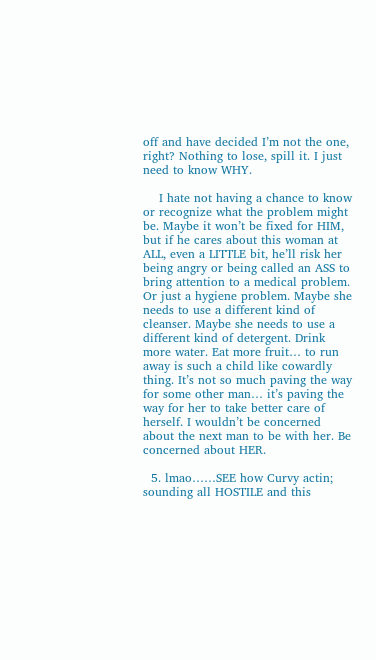off and have decided I’m not the one, right? Nothing to lose, spill it. I just need to know WHY.

    I hate not having a chance to know or recognize what the problem might be. Maybe it won’t be fixed for HIM, but if he cares about this woman at ALL, even a LITTLE bit, he’ll risk her being angry or being called an ASS to bring attention to a medical problem. Or just a hygiene problem. Maybe she needs to use a different kind of cleanser. Maybe she needs to use a different kind of detergent. Drink more water. Eat more fruit… to run away is such a child like cowardly thing. It’s not so much paving the way for some other man… it’s paving the way for her to take better care of herself. I wouldn’t be concerned about the next man to be with her. Be concerned about HER.

  5. lmao……SEE how Curvy actin; sounding all HOSTILE and this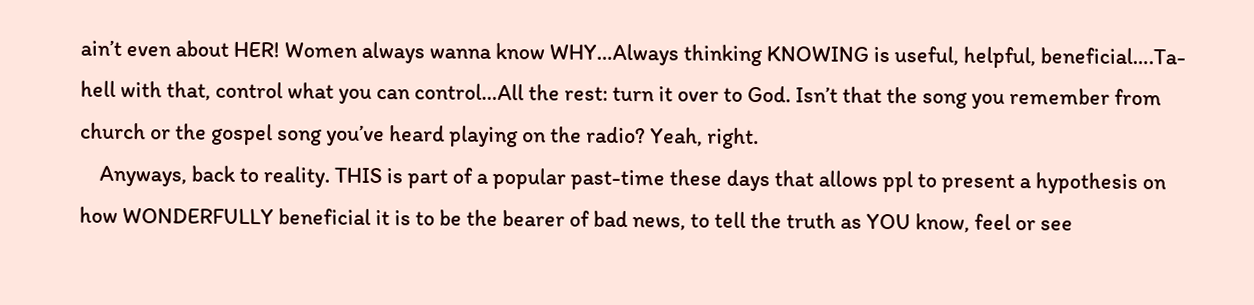ain’t even about HER! Women always wanna know WHY…Always thinking KNOWING is useful, helpful, beneficial….Ta-hell with that, control what you can control…All the rest: turn it over to God. Isn’t that the song you remember from church or the gospel song you’ve heard playing on the radio? Yeah, right.
    Anyways, back to reality. THIS is part of a popular past-time these days that allows ppl to present a hypothesis on how WONDERFULLY beneficial it is to be the bearer of bad news, to tell the truth as YOU know, feel or see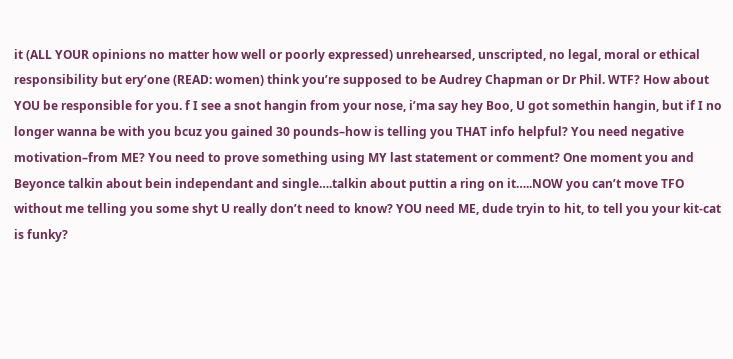it (ALL YOUR opinions no matter how well or poorly expressed) unrehearsed, unscripted, no legal, moral or ethical responsibility but ery’one (READ: women) think you’re supposed to be Audrey Chapman or Dr Phil. WTF? How about YOU be responsible for you. f I see a snot hangin from your nose, i’ma say hey Boo, U got somethin hangin, but if I no longer wanna be with you bcuz you gained 30 pounds–how is telling you THAT info helpful? You need negative motivation–from ME? You need to prove something using MY last statement or comment? One moment you and Beyonce talkin about bein independant and single….talkin about puttin a ring on it…..NOW you can’t move TFO without me telling you some shyt U really don’t need to know? YOU need ME, dude tryin to hit, to tell you your kit-cat is funky?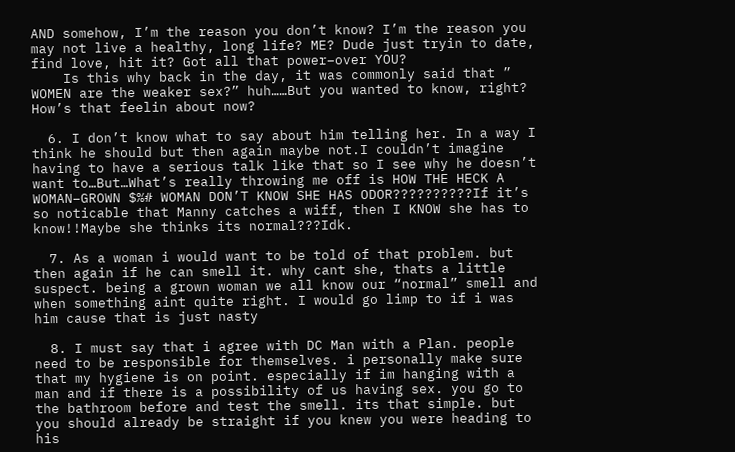AND somehow, I’m the reason you don’t know? I’m the reason you may not live a healthy, long life? ME? Dude just tryin to date, find love, hit it? Got all that power–over YOU?
    Is this why back in the day, it was commonly said that ” WOMEN are the weaker sex?” huh……But you wanted to know, right? How’s that feelin about now?

  6. I don’t know what to say about him telling her. In a way I think he should but then again maybe not.I couldn’t imagine having to have a serious talk like that so I see why he doesn’t want to…But…What’s really throwing me off is HOW THE HECK A WOMAN–GROWN $%# WOMAN DON’T KNOW SHE HAS ODOR??????????If it’s so noticable that Manny catches a wiff, then I KNOW she has to know!!Maybe she thinks its normal???Idk.

  7. As a woman i would want to be told of that problem. but then again if he can smell it. why cant she, thats a little suspect. being a grown woman we all know our “normal” smell and when something aint quite right. I would go limp to if i was him cause that is just nasty

  8. I must say that i agree with DC Man with a Plan. people need to be responsible for themselves. i personally make sure that my hygiene is on point. especially if im hanging with a man and if there is a possibility of us having sex. you go to the bathroom before and test the smell. its that simple. but you should already be straight if you knew you were heading to his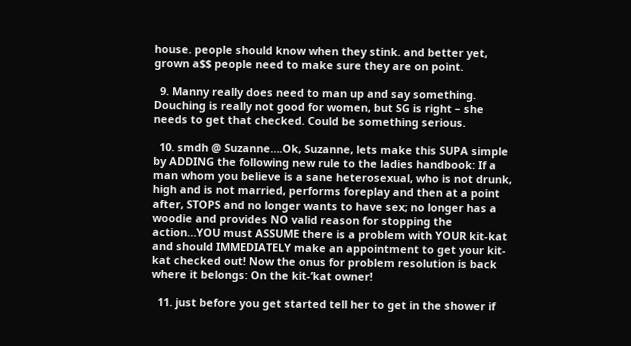house. people should know when they stink. and better yet, grown a$$ people need to make sure they are on point.

  9. Manny really does need to man up and say something. Douching is really not good for women, but SG is right – she needs to get that checked. Could be something serious.

  10. smdh @ Suzanne….Ok, Suzanne, lets make this SUPA simple by ADDING the following new rule to the ladies handbook: If a man whom you believe is a sane heterosexual, who is not drunk, high and is not married, performs foreplay and then at a point after, STOPS and no longer wants to have sex; no longer has a woodie and provides NO valid reason for stopping the action…YOU must ASSUME there is a problem with YOUR kit-kat and should IMMEDIATELY make an appointment to get your kit-kat checked out! Now the onus for problem resolution is back where it belongs: On the kit-’kat owner!

  11. just before you get started tell her to get in the shower if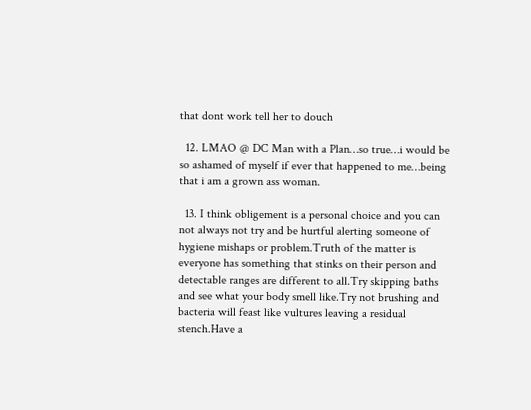that dont work tell her to douch

  12. LMAO @ DC Man with a Plan…so true…i would be so ashamed of myself if ever that happened to me…being that i am a grown ass woman.

  13. I think obligement is a personal choice and you can not always not try and be hurtful alerting someone of hygiene mishaps or problem.Truth of the matter is everyone has something that stinks on their person and detectable ranges are different to all.Try skipping baths and see what your body smell like.Try not brushing and bacteria will feast like vultures leaving a residual stench.Have a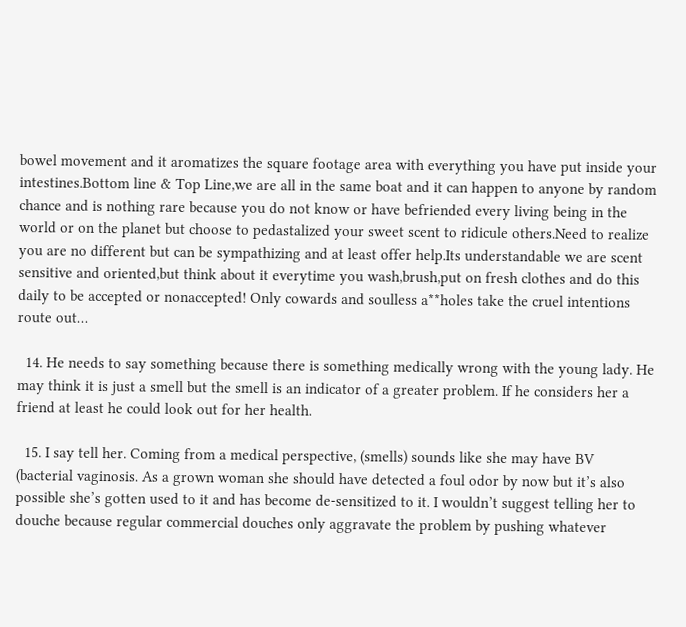bowel movement and it aromatizes the square footage area with everything you have put inside your intestines.Bottom line & Top Line,we are all in the same boat and it can happen to anyone by random chance and is nothing rare because you do not know or have befriended every living being in the world or on the planet but choose to pedastalized your sweet scent to ridicule others.Need to realize you are no different but can be sympathizing and at least offer help.Its understandable we are scent sensitive and oriented,but think about it everytime you wash,brush,put on fresh clothes and do this daily to be accepted or nonaccepted! Only cowards and soulless a**holes take the cruel intentions route out…

  14. He needs to say something because there is something medically wrong with the young lady. He may think it is just a smell but the smell is an indicator of a greater problem. If he considers her a friend at least he could look out for her health.

  15. I say tell her. Coming from a medical perspective, (smells) sounds like she may have BV (bacterial vaginosis. As a grown woman she should have detected a foul odor by now but it’s also possible she’s gotten used to it and has become de-sensitized to it. I wouldn’t suggest telling her to douche because regular commercial douches only aggravate the problem by pushing whatever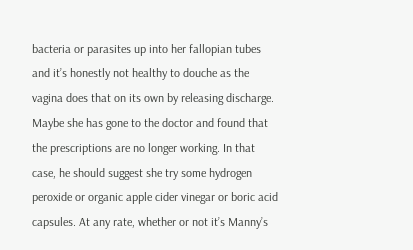bacteria or parasites up into her fallopian tubes and it’s honestly not healthy to douche as the vagina does that on its own by releasing discharge. Maybe she has gone to the doctor and found that the prescriptions are no longer working. In that case, he should suggest she try some hydrogen peroxide or organic apple cider vinegar or boric acid capsules. At any rate, whether or not it’s Manny’s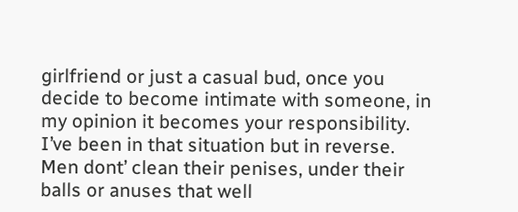girlfriend or just a casual bud, once you decide to become intimate with someone, in my opinion it becomes your responsibility. I’ve been in that situation but in reverse. Men dont’ clean their penises, under their balls or anuses that well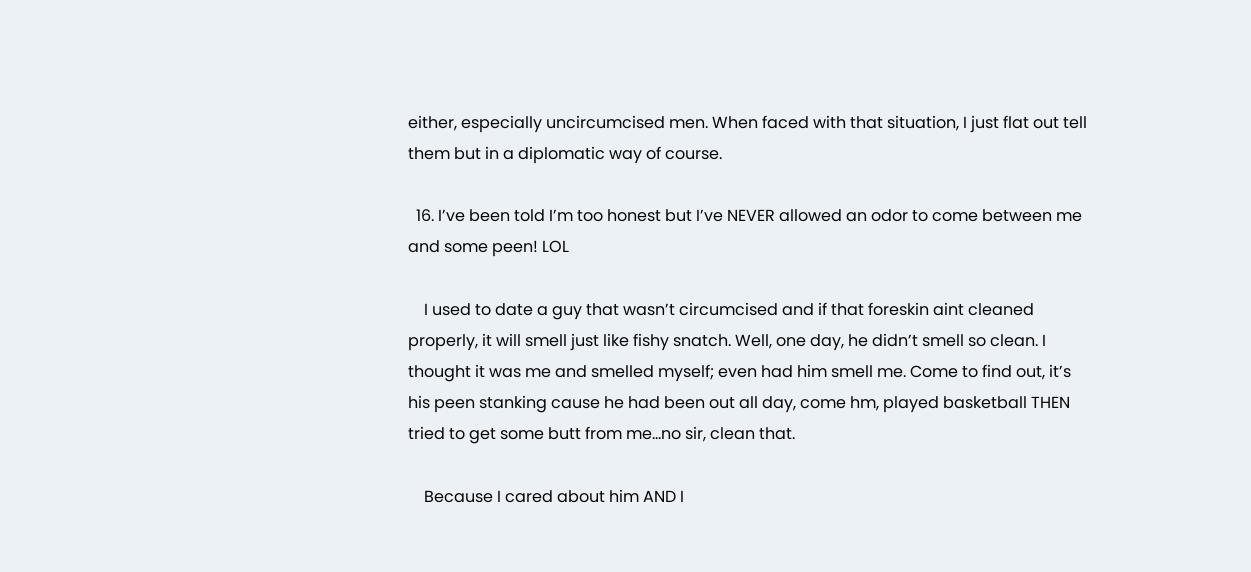either, especially uncircumcised men. When faced with that situation, I just flat out tell them but in a diplomatic way of course.

  16. I’ve been told I’m too honest but I’ve NEVER allowed an odor to come between me and some peen! LOL

    I used to date a guy that wasn’t circumcised and if that foreskin aint cleaned properly, it will smell just like fishy snatch. Well, one day, he didn’t smell so clean. I thought it was me and smelled myself; even had him smell me. Come to find out, it’s his peen stanking cause he had been out all day, come hm, played basketball THEN tried to get some butt from me…no sir, clean that.

    Because I cared about him AND I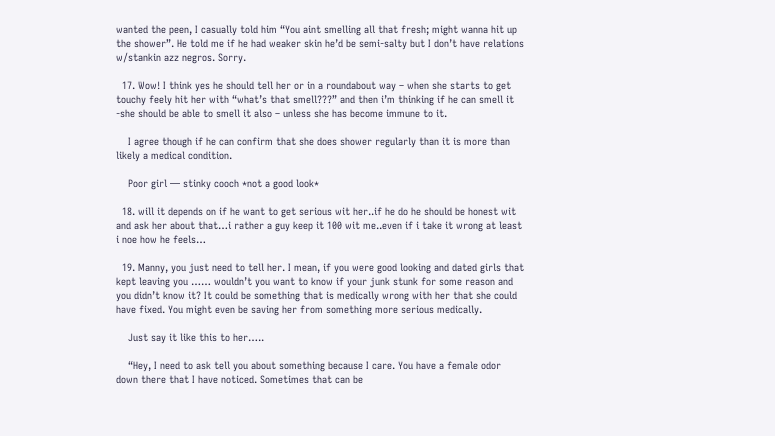wanted the peen, I casually told him “You aint smelling all that fresh; might wanna hit up the shower”. He told me if he had weaker skin he’d be semi-salty but I don’t have relations w/stankin azz negros. Sorry.

  17. Wow! I think yes he should tell her or in a roundabout way – when she starts to get touchy feely hit her with “what’s that smell???” and then i’m thinking if he can smell it -she should be able to smell it also – unless she has become immune to it.

    I agree though if he can confirm that she does shower regularly than it is more than likely a medical condition.

    Poor girl — stinky cooch *not a good look*

  18. will it depends on if he want to get serious wit her..if he do he should be honest wit and ask her about that…i rather a guy keep it 100 wit me..even if i take it wrong at least i noe how he feels…

  19. Manny, you just need to tell her. I mean, if you were good looking and dated girls that kept leaving you …… wouldn’t you want to know if your junk stunk for some reason and you didn’t know it? It could be something that is medically wrong with her that she could have fixed. You might even be saving her from something more serious medically.

    Just say it like this to her…..

    “Hey, I need to ask tell you about something because I care. You have a female odor down there that I have noticed. Sometimes that can be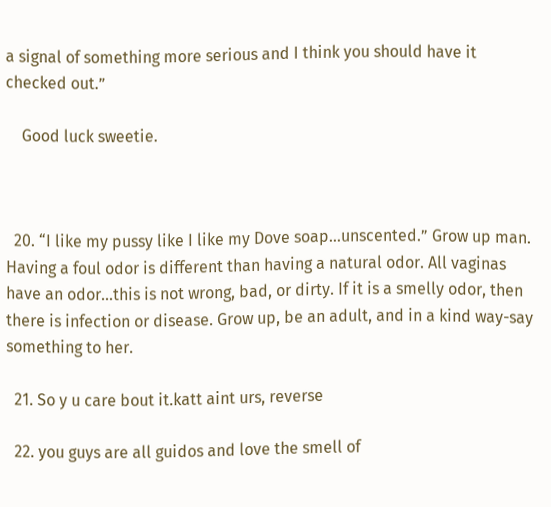a signal of something more serious and I think you should have it checked out.”

    Good luck sweetie.



  20. “I like my pussy like I like my Dove soap…unscented.” Grow up man. Having a foul odor is different than having a natural odor. All vaginas have an odor…this is not wrong, bad, or dirty. If it is a smelly odor, then there is infection or disease. Grow up, be an adult, and in a kind way-say something to her.

  21. So y u care bout it.katt aint urs, reverse

  22. you guys are all guidos and love the smell of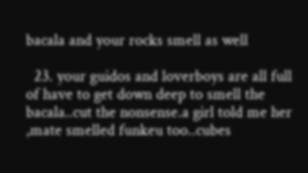bacala and your rocks smell as well

  23. your guidos and loverboys are all full of have to get down deep to smell the bacala..cut the nonsense.a girl told me her ,mate smelled funkeu too..cubes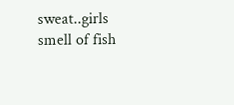sweat..girls smell of fish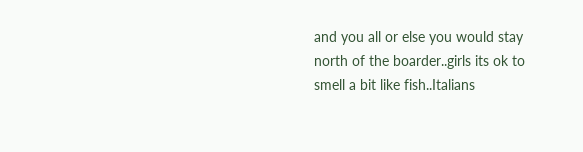and you all or else you would stay north of the boarder..girls its ok to smell a bit like fish..Italians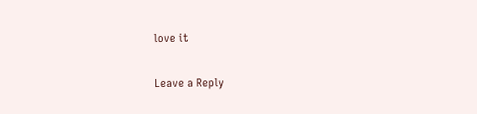love it

Leave a Reply